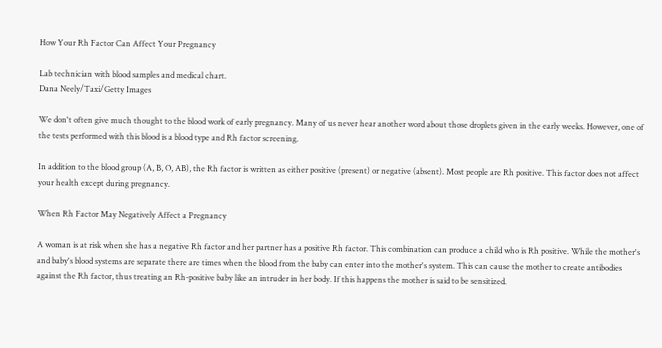How Your Rh Factor Can Affect Your Pregnancy

Lab technician with blood samples and medical chart.
Dana Neely/Taxi/Getty Images

We don't often give much thought to the blood work of early pregnancy. Many of us never hear another word about those droplets given in the early weeks. However, one of the tests performed with this blood is a blood type and Rh factor screening.

In addition to the blood group (A, B, O, AB), the Rh factor is written as either positive (present) or negative (absent). Most people are Rh positive. This factor does not affect your health except during pregnancy.

When Rh Factor May Negatively Affect a Pregnancy

A woman is at risk when she has a negative Rh factor and her partner has a positive Rh factor. This combination can produce a child who is Rh positive. While the mother's and baby's blood systems are separate there are times when the blood from the baby can enter into the mother's system. This can cause the mother to create antibodies against the Rh factor, thus treating an Rh-positive baby like an intruder in her body. If this happens the mother is said to be sensitized.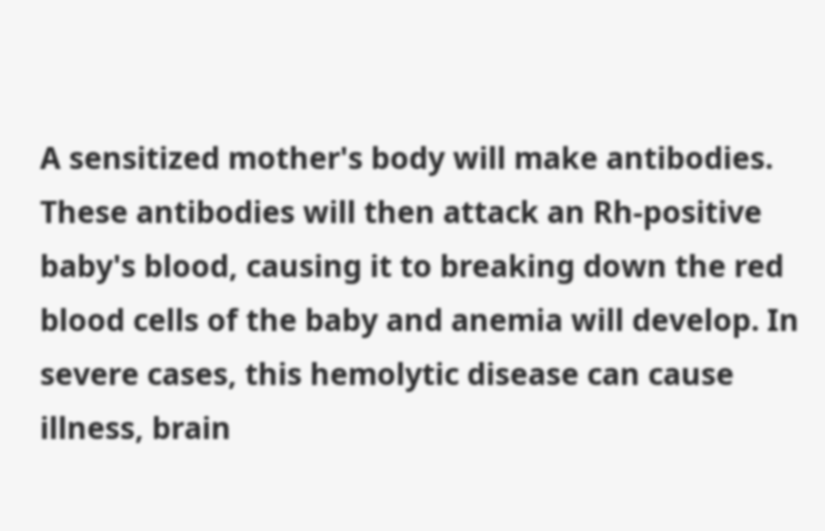A sensitized mother's body will make antibodies. These antibodies will then attack an Rh-positive baby's blood, causing it to breaking down the red blood cells of the baby and anemia will develop. In severe cases, this hemolytic disease can cause illness, brain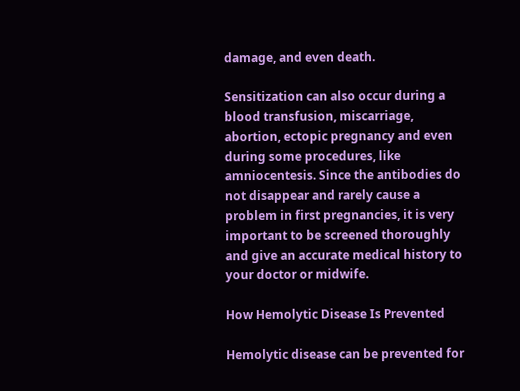damage, and even death.

Sensitization can also occur during a blood transfusion, miscarriage, abortion, ectopic pregnancy and even during some procedures, like amniocentesis. Since the antibodies do not disappear and rarely cause a problem in first pregnancies, it is very important to be screened thoroughly and give an accurate medical history to your doctor or midwife.

How Hemolytic Disease Is Prevented

Hemolytic disease can be prevented for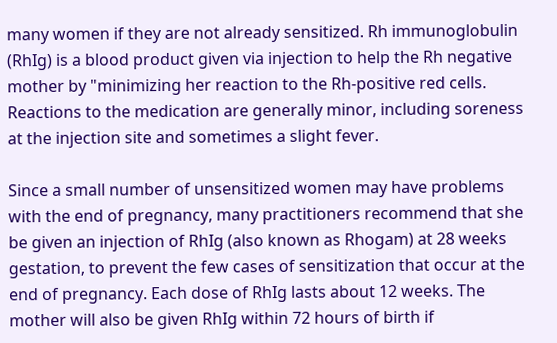many women if they are not already sensitized. Rh immunoglobulin (RhIg) is a blood product given via injection to help the Rh negative mother by "minimizing her reaction to the Rh-positive red cells. Reactions to the medication are generally minor, including soreness at the injection site and sometimes a slight fever.

Since a small number of unsensitized women may have problems with the end of pregnancy, many practitioners recommend that she be given an injection of RhIg (also known as Rhogam) at 28 weeks gestation, to prevent the few cases of sensitization that occur at the end of pregnancy. Each dose of RhIg lasts about 12 weeks. The mother will also be given RhIg within 72 hours of birth if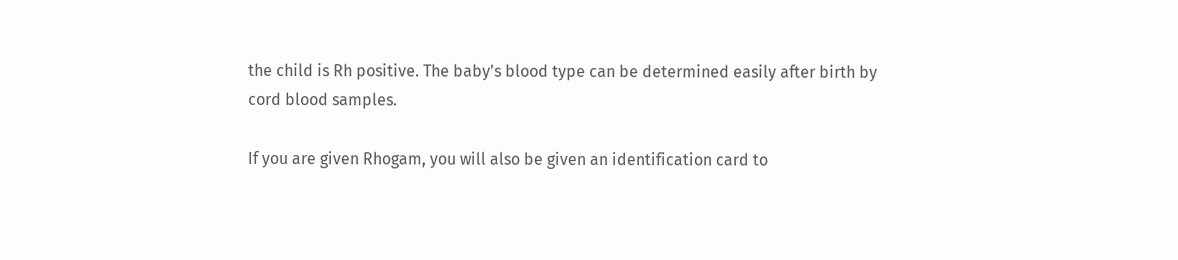the child is Rh positive. The baby's blood type can be determined easily after birth by cord blood samples.

If you are given Rhogam, you will also be given an identification card to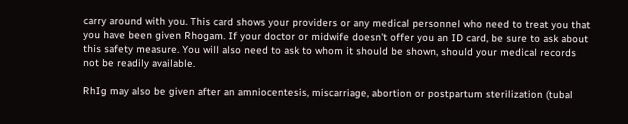carry around with you. This card shows your providers or any medical personnel who need to treat you that you have been given Rhogam. If your doctor or midwife doesn't offer you an ID card, be sure to ask about this safety measure. You will also need to ask to whom it should be shown, should your medical records not be readily available.

RhIg may also be given after an amniocentesis, miscarriage, abortion or postpartum sterilization (tubal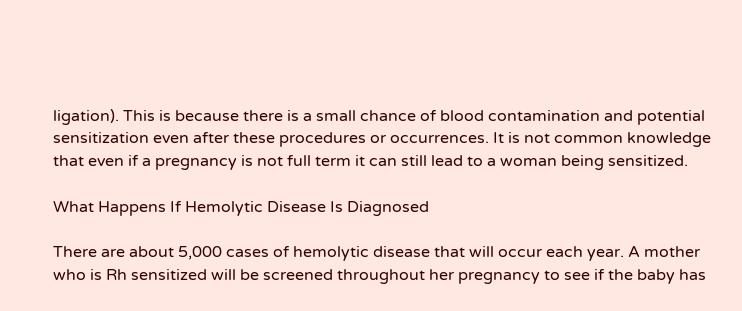ligation). This is because there is a small chance of blood contamination and potential sensitization even after these procedures or occurrences. It is not common knowledge that even if a pregnancy is not full term it can still lead to a woman being sensitized.

What Happens If Hemolytic Disease Is Diagnosed

There are about 5,000 cases of hemolytic disease that will occur each year. A mother who is Rh sensitized will be screened throughout her pregnancy to see if the baby has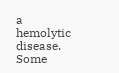a hemolytic disease. Some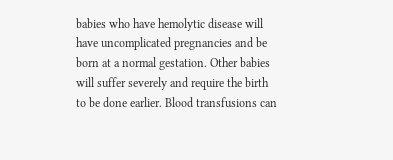babies who have hemolytic disease will have uncomplicated pregnancies and be born at a normal gestation. Other babies will suffer severely and require the birth to be done earlier. Blood transfusions can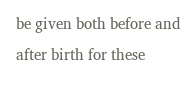be given both before and after birth for these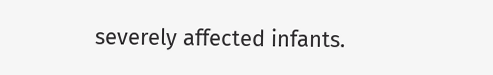severely affected infants.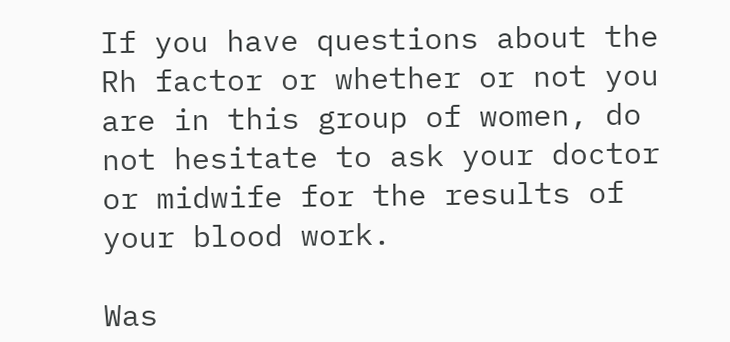If you have questions about the Rh factor or whether or not you are in this group of women, do not hesitate to ask your doctor or midwife for the results of your blood work.

Was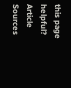this page helpful?
Article Sources